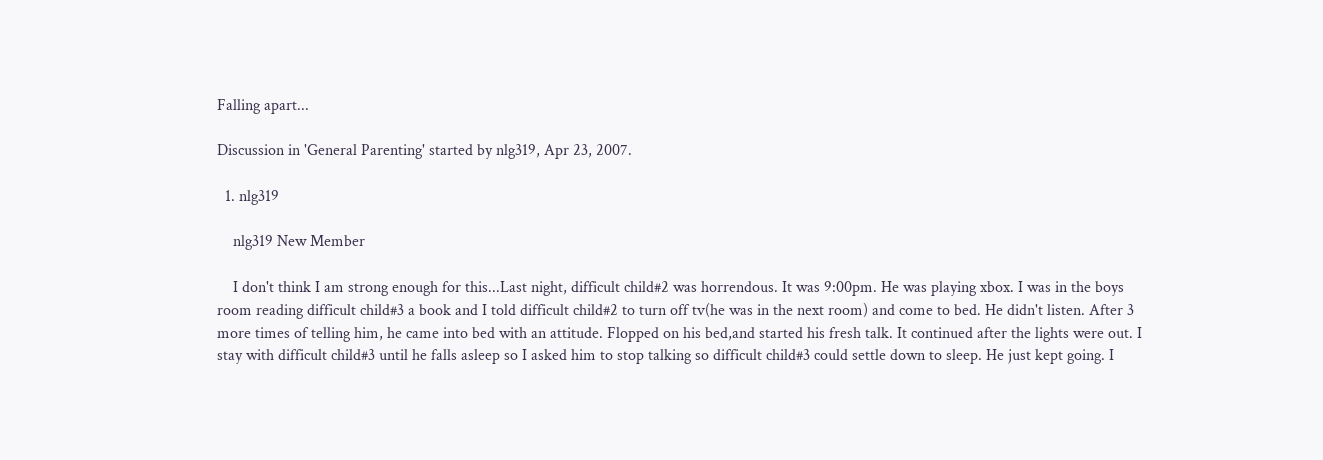Falling apart...

Discussion in 'General Parenting' started by nlg319, Apr 23, 2007.

  1. nlg319

    nlg319 New Member

    I don't think I am strong enough for this...Last night, difficult child#2 was horrendous. It was 9:00pm. He was playing xbox. I was in the boys room reading difficult child#3 a book and I told difficult child#2 to turn off tv(he was in the next room) and come to bed. He didn't listen. After 3 more times of telling him, he came into bed with an attitude. Flopped on his bed,and started his fresh talk. It continued after the lights were out. I stay with difficult child#3 until he falls asleep so I asked him to stop talking so difficult child#3 could settle down to sleep. He just kept going. I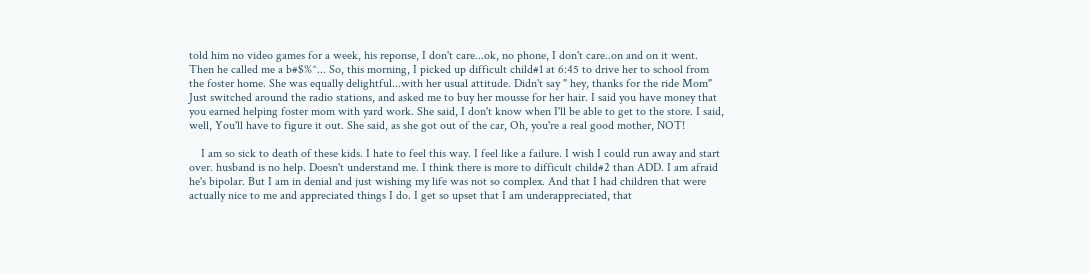told him no video games for a week, his reponse, I don't care...ok, no phone, I don't care..on and on it went. Then he called me a b#$%^... So, this morning, I picked up difficult child#1 at 6:45 to drive her to school from the foster home. She was equally delightful...with her usual attitude. Didn't say " hey, thanks for the ride Mom" Just switched around the radio stations, and asked me to buy her mousse for her hair. I said you have money that you earned helping foster mom with yard work. She said, I don't know when I'll be able to get to the store. I said, well, You'll have to figure it out. She said, as she got out of the car, Oh, you're a real good mother, NOT!

    I am so sick to death of these kids. I hate to feel this way. I feel like a failure. I wish I could run away and start over. husband is no help. Doesn't understand me. I think there is more to difficult child#2 than ADD. I am afraid he's bipolar. But I am in denial and just wishing my life was not so complex. And that I had children that were actually nice to me and appreciated things I do. I get so upset that I am underappreciated, that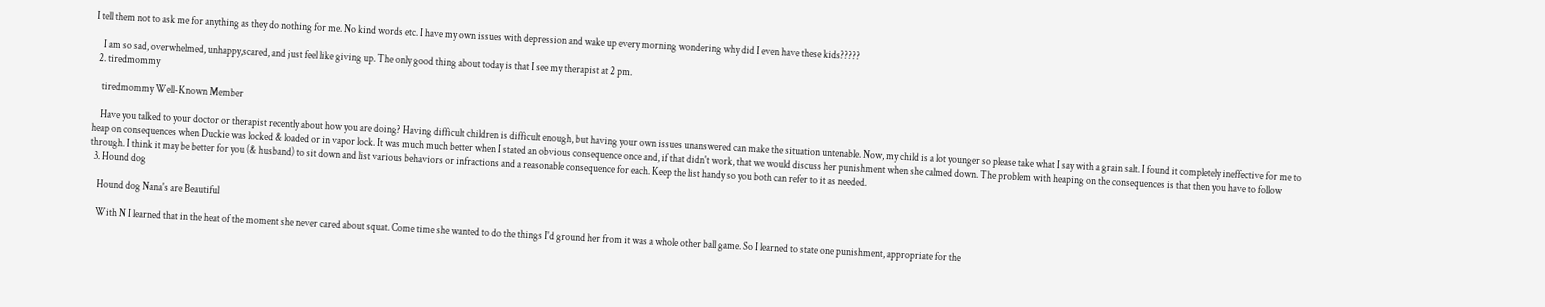I tell them not to ask me for anything as they do nothing for me. No kind words etc. I have my own issues with depression and wake up every morning wondering why did I even have these kids?????

    I am so sad, overwhelmed, unhappy,scared, and just feel like giving up. The only good thing about today is that I see my therapist at 2 pm.
  2. tiredmommy

    tiredmommy Well-Known Member

    Have you talked to your doctor or therapist recently about how you are doing? Having difficult children is difficult enough, but having your own issues unanswered can make the situation untenable. Now, my child is a lot younger so please take what I say with a grain salt. I found it completely ineffective for me to heap on consequences when Duckie was locked & loaded or in vapor lock. It was much much better when I stated an obvious consequence once and, if that didn't work, that we would discuss her punishment when she calmed down. The problem with heaping on the consequences is that then you have to follow through. I think it may be better for you (& husband) to sit down and list various behaviors or infractions and a reasonable consequence for each. Keep the list handy so you both can refer to it as needed.
  3. Hound dog

    Hound dog Nana's are Beautiful

    With N I learned that in the heat of the moment she never cared about squat. Come time she wanted to do the things I'd ground her from it was a whole other ball game. So I learned to state one punishment, appropriate for the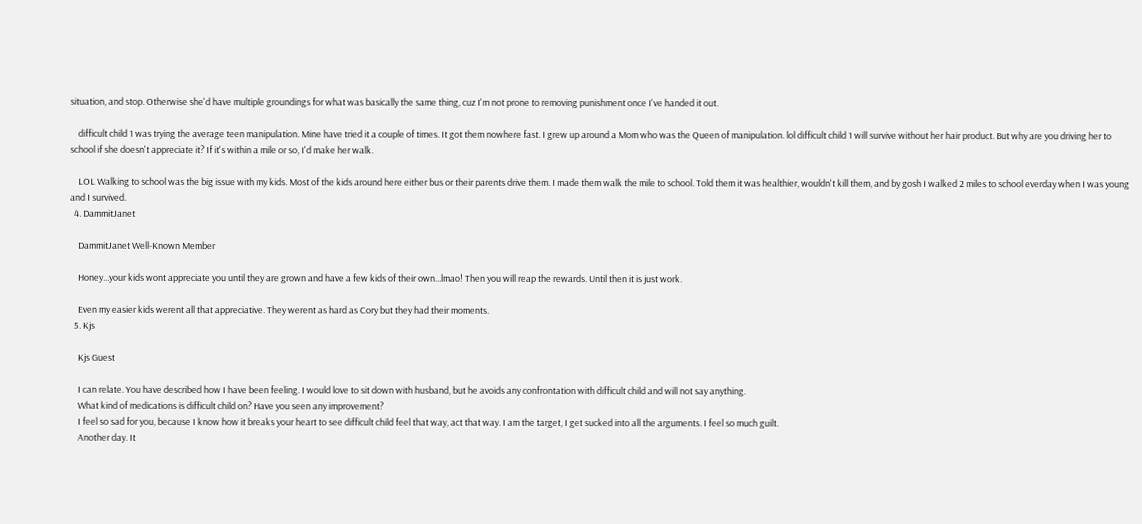situation, and stop. Otherwise she'd have multiple groundings for what was basically the same thing, cuz I'm not prone to removing punishment once I've handed it out.

    difficult child 1 was trying the average teen manipulation. Mine have tried it a couple of times. It got them nowhere fast. I grew up around a Mom who was the Queen of manipulation. lol difficult child 1 will survive without her hair product. But why are you driving her to school if she doesn't appreciate it? If it's within a mile or so, I'd make her walk.

    LOL Walking to school was the big issue with my kids. Most of the kids around here either bus or their parents drive them. I made them walk the mile to school. Told them it was healthier, wouldn't kill them, and by gosh I walked 2 miles to school everday when I was young and I survived.
  4. DammitJanet

    DammitJanet Well-Known Member

    Honey...your kids wont appreciate you until they are grown and have a few kids of their own...lmao! Then you will reap the rewards. Until then it is just work.

    Even my easier kids werent all that appreciative. They werent as hard as Cory but they had their moments.
  5. Kjs

    Kjs Guest

    I can relate. You have described how I have been feeling. I would love to sit down with husband, but he avoids any confrontation with difficult child and will not say anything.
    What kind of medications is difficult child on? Have you seen any improvement?
    I feel so sad for you, because I know how it breaks your heart to see difficult child feel that way, act that way. I am the target, I get sucked into all the arguments. I feel so much guilt.
    Another day. It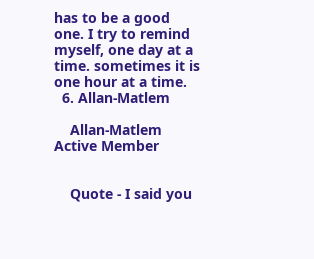has to be a good one. I try to remind myself, one day at a time. sometimes it is one hour at a time.
  6. Allan-Matlem

    Allan-Matlem Active Member


    Quote - I said you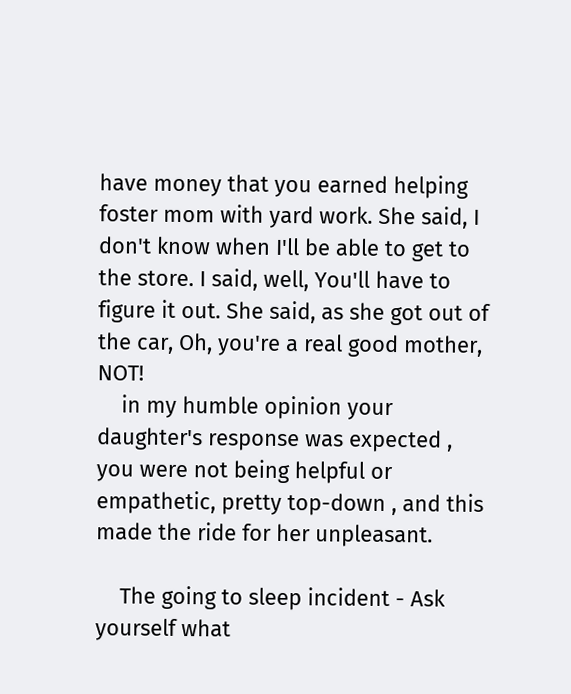have money that you earned helping foster mom with yard work. She said, I don't know when I'll be able to get to the store. I said, well, You'll have to figure it out. She said, as she got out of the car, Oh, you're a real good mother, NOT!
    in my humble opinion your daughter's response was expected , you were not being helpful or empathetic, pretty top-down , and this made the ride for her unpleasant.

    The going to sleep incident - Ask yourself what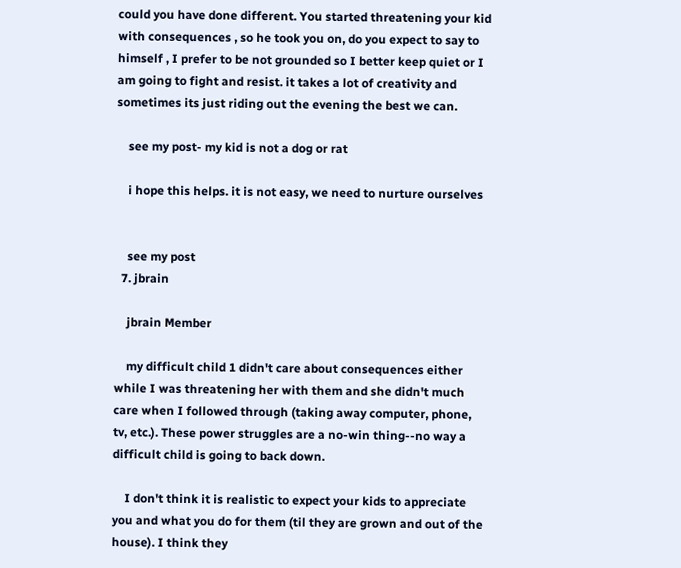could you have done different. You started threatening your kid with consequences , so he took you on, do you expect to say to himself , I prefer to be not grounded so I better keep quiet or I am going to fight and resist. it takes a lot of creativity and sometimes its just riding out the evening the best we can.

    see my post- my kid is not a dog or rat

    i hope this helps. it is not easy, we need to nurture ourselves


    see my post
  7. jbrain

    jbrain Member

    my difficult child 1 didn't care about consequences either while I was threatening her with them and she didn't much care when I followed through (taking away computer, phone, tv, etc.). These power struggles are a no-win thing--no way a difficult child is going to back down.

    I don't think it is realistic to expect your kids to appreciate you and what you do for them (til they are grown and out of the house). I think they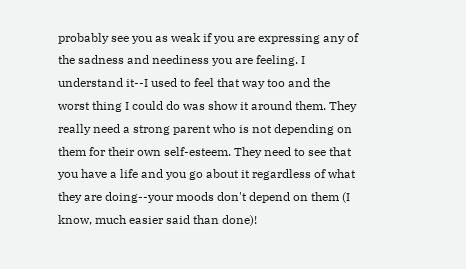probably see you as weak if you are expressing any of the sadness and neediness you are feeling. I understand it--I used to feel that way too and the worst thing I could do was show it around them. They really need a strong parent who is not depending on them for their own self-esteem. They need to see that you have a life and you go about it regardless of what they are doing--your moods don't depend on them (I know, much easier said than done)!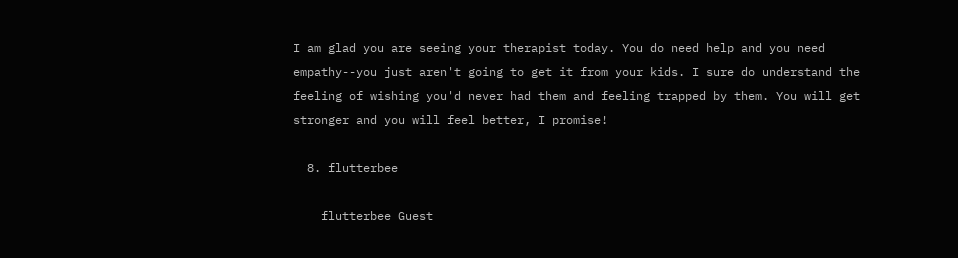I am glad you are seeing your therapist today. You do need help and you need empathy--you just aren't going to get it from your kids. I sure do understand the feeling of wishing you'd never had them and feeling trapped by them. You will get stronger and you will feel better, I promise!

  8. flutterbee

    flutterbee Guest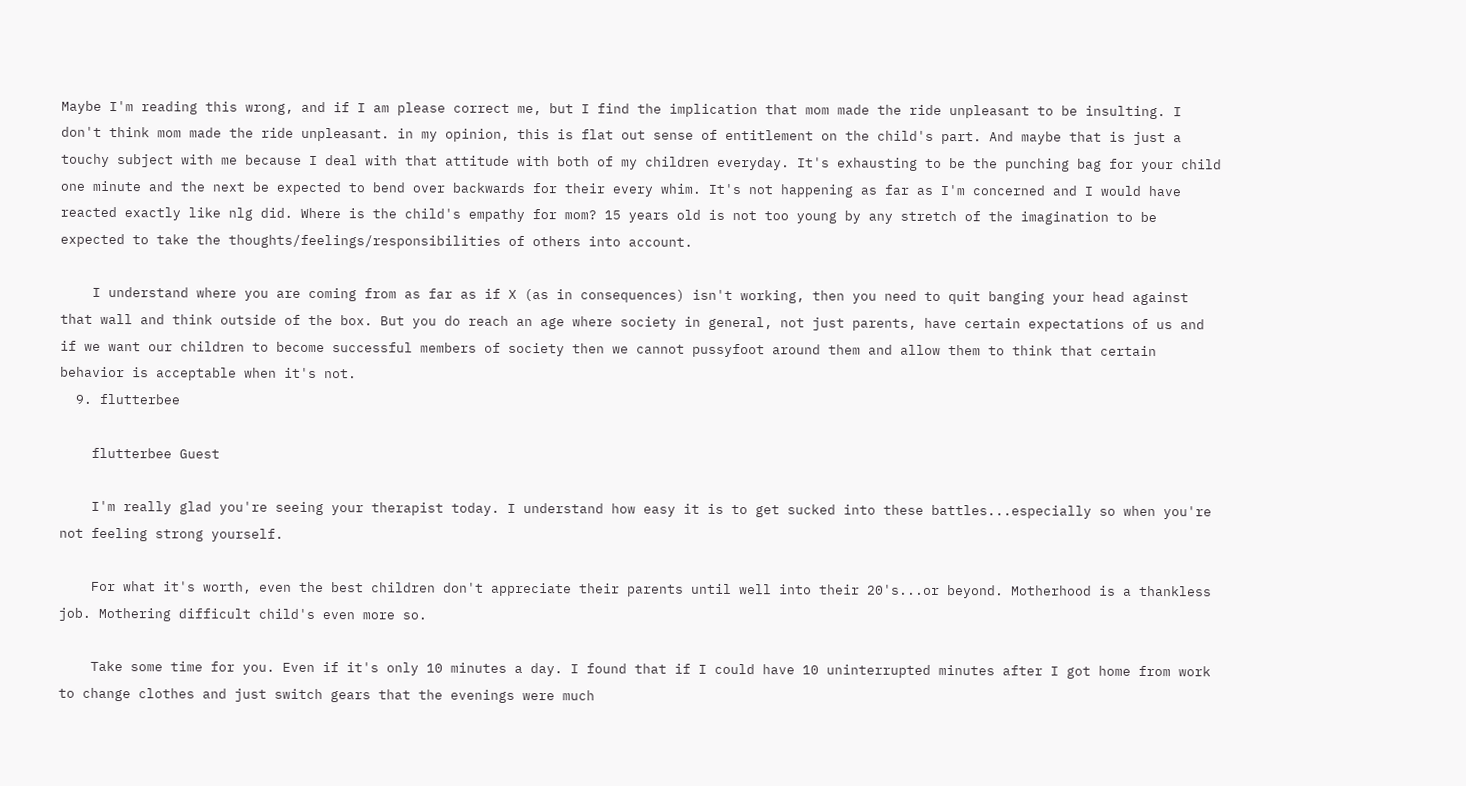Maybe I'm reading this wrong, and if I am please correct me, but I find the implication that mom made the ride unpleasant to be insulting. I don't think mom made the ride unpleasant. in my opinion, this is flat out sense of entitlement on the child's part. And maybe that is just a touchy subject with me because I deal with that attitude with both of my children everyday. It's exhausting to be the punching bag for your child one minute and the next be expected to bend over backwards for their every whim. It's not happening as far as I'm concerned and I would have reacted exactly like nlg did. Where is the child's empathy for mom? 15 years old is not too young by any stretch of the imagination to be expected to take the thoughts/feelings/responsibilities of others into account.

    I understand where you are coming from as far as if X (as in consequences) isn't working, then you need to quit banging your head against that wall and think outside of the box. But you do reach an age where society in general, not just parents, have certain expectations of us and if we want our children to become successful members of society then we cannot pussyfoot around them and allow them to think that certain behavior is acceptable when it's not.
  9. flutterbee

    flutterbee Guest

    I'm really glad you're seeing your therapist today. I understand how easy it is to get sucked into these battles...especially so when you're not feeling strong yourself.

    For what it's worth, even the best children don't appreciate their parents until well into their 20's...or beyond. Motherhood is a thankless job. Mothering difficult child's even more so.

    Take some time for you. Even if it's only 10 minutes a day. I found that if I could have 10 uninterrupted minutes after I got home from work to change clothes and just switch gears that the evenings were much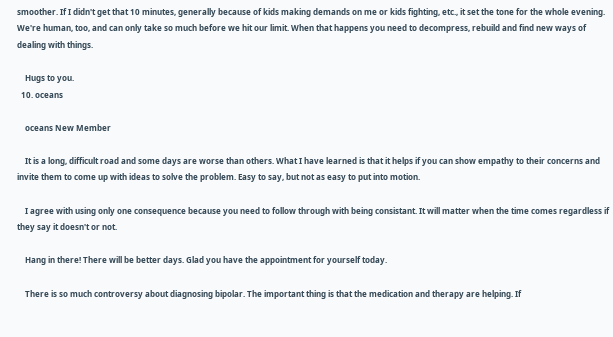smoother. If I didn't get that 10 minutes, generally because of kids making demands on me or kids fighting, etc., it set the tone for the whole evening. We're human, too, and can only take so much before we hit our limit. When that happens you need to decompress, rebuild and find new ways of dealing with things.

    Hugs to you.
  10. oceans

    oceans New Member

    It is a long, difficult road and some days are worse than others. What I have learned is that it helps if you can show empathy to their concerns and invite them to come up with ideas to solve the problem. Easy to say, but not as easy to put into motion.

    I agree with using only one consequence because you need to follow through with being consistant. It will matter when the time comes regardless if they say it doesn't or not.

    Hang in there! There will be better days. Glad you have the appointment for yourself today.

    There is so much controversy about diagnosing bipolar. The important thing is that the medication and therapy are helping. If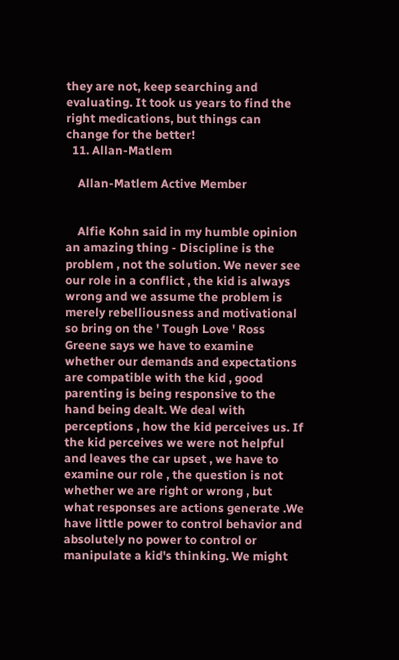they are not, keep searching and evaluating. It took us years to find the right medications, but things can change for the better!
  11. Allan-Matlem

    Allan-Matlem Active Member


    Alfie Kohn said in my humble opinion an amazing thing - Discipline is the problem , not the solution. We never see our role in a conflict , the kid is always wrong and we assume the problem is merely rebelliousness and motivational so bring on the ' Tough Love ' Ross Greene says we have to examine whether our demands and expectations are compatible with the kid , good parenting is being responsive to the hand being dealt. We deal with perceptions , how the kid perceives us. If the kid perceives we were not helpful and leaves the car upset , we have to examine our role , the question is not whether we are right or wrong , but what responses are actions generate .We have little power to control behavior and absolutely no power to control or manipulate a kid's thinking. We might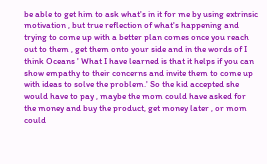be able to get him to ask what's in it for me by using extrinsic motivation , but true reflection of what's happening and trying to come up with a better plan comes once you reach out to them , get them onto your side and in the words of I think Oceans ' What I have learned is that it helps if you can show empathy to their concerns and invite them to come up with ideas to solve the problem.' So the kid accepted she would have to pay , maybe the mom could have asked for the money and buy the product, get money later , or mom could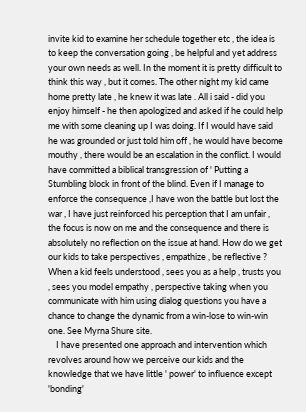invite kid to examine her schedule together etc , the idea is to keep the conversation going , be helpful and yet address your own needs as well. In the moment it is pretty difficult to think this way , but it comes. The other night my kid came home pretty late , he knew it was late . All i said - did you enjoy himself - he then apologized and asked if he could help me with some cleaning up I was doing. If I would have said he was grounded or just told him off , he would have become mouthy , there would be an escalation in the conflict. I would have committed a biblical transgression of ' Putting a Stumbling block in front of the blind. Even if I manage to enforce the consequence ,I have won the battle but lost the war , I have just reinforced his perception that I am unfair , the focus is now on me and the consequence and there is absolutely no reflection on the issue at hand. How do we get our kids to take perspectives , empathize , be reflective ? When a kid feels understood , sees you as a help , trusts you , sees you model empathy , perspective taking when you communicate with him using dialog questions you have a chance to change the dynamic from a win-lose to win-win one. See Myrna Shure site.
    I have presented one approach and intervention which revolves around how we perceive our kids and the knowledge that we have little ' power' to influence except 'bonding'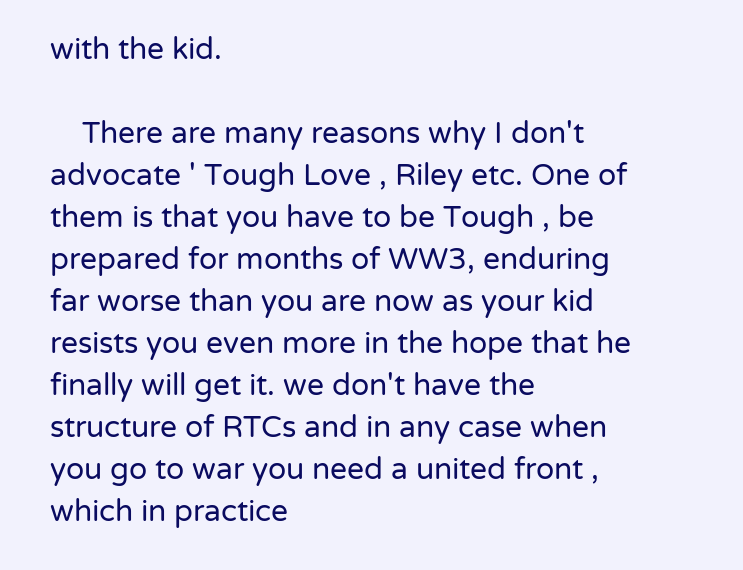with the kid.

    There are many reasons why I don't advocate ' Tough Love , Riley etc. One of them is that you have to be Tough , be prepared for months of WW3, enduring far worse than you are now as your kid resists you even more in the hope that he finally will get it. we don't have the structure of RTCs and in any case when you go to war you need a united front , which in practice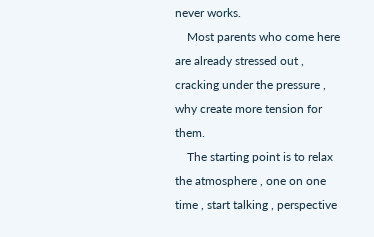never works.
    Most parents who come here are already stressed out , cracking under the pressure , why create more tension for them.
    The starting point is to relax the atmosphere , one on one time , start talking , perspective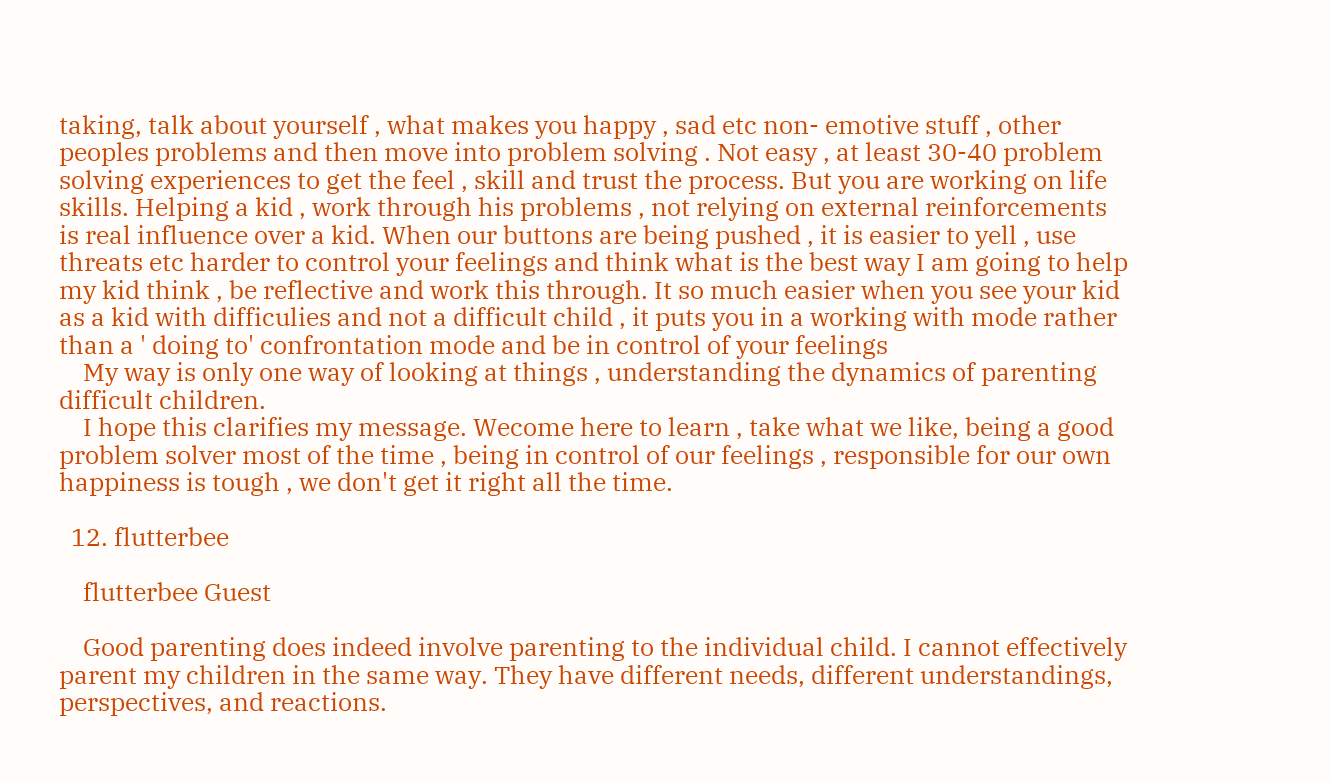taking, talk about yourself , what makes you happy , sad etc non- emotive stuff , other peoples problems and then move into problem solving . Not easy , at least 30-40 problem solving experiences to get the feel , skill and trust the process. But you are working on life skills. Helping a kid , work through his problems , not relying on external reinforcements is real influence over a kid. When our buttons are being pushed , it is easier to yell , use threats etc harder to control your feelings and think what is the best way I am going to help my kid think , be reflective and work this through. It so much easier when you see your kid as a kid with difficulies and not a difficult child , it puts you in a working with mode rather than a ' doing to' confrontation mode and be in control of your feelings
    My way is only one way of looking at things , understanding the dynamics of parenting difficult children.
    I hope this clarifies my message. Wecome here to learn , take what we like, being a good problem solver most of the time , being in control of our feelings , responsible for our own happiness is tough , we don't get it right all the time.

  12. flutterbee

    flutterbee Guest

    Good parenting does indeed involve parenting to the individual child. I cannot effectively parent my children in the same way. They have different needs, different understandings, perspectives, and reactions.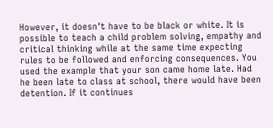However, it doesn't have to be black or white. It is possible to teach a child problem solving, empathy and critical thinking while at the same time expecting rules to be followed and enforcing consequences. You used the example that your son came home late. Had he been late to class at school, there would have been detention. If it continues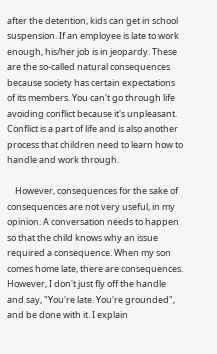after the detention, kids can get in school suspension. If an employee is late to work enough, his/her job is in jeopardy. These are the so-called natural consequences because society has certain expectations of its members. You can't go through life avoiding conflict because it's unpleasant. Conflict is a part of life and is also another process that children need to learn how to handle and work through.

    However, consequences for the sake of consequences are not very useful, in my opinion. A conversation needs to happen so that the child knows why an issue required a consequence. When my son comes home late, there are consequences. However, I don't just fly off the handle and say, "You're late. You're grounded", and be done with it. I explain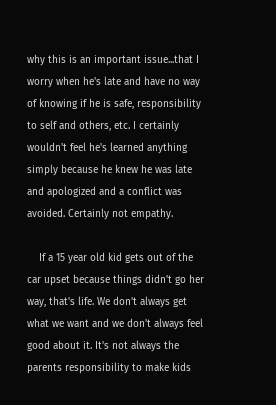why this is an important issue...that I worry when he's late and have no way of knowing if he is safe, responsibility to self and others, etc. I certainly wouldn't feel he's learned anything simply because he knew he was late and apologized and a conflict was avoided. Certainly not empathy.

    If a 15 year old kid gets out of the car upset because things didn't go her way, that's life. We don't always get what we want and we don't always feel good about it. It's not always the parents responsibility to make kids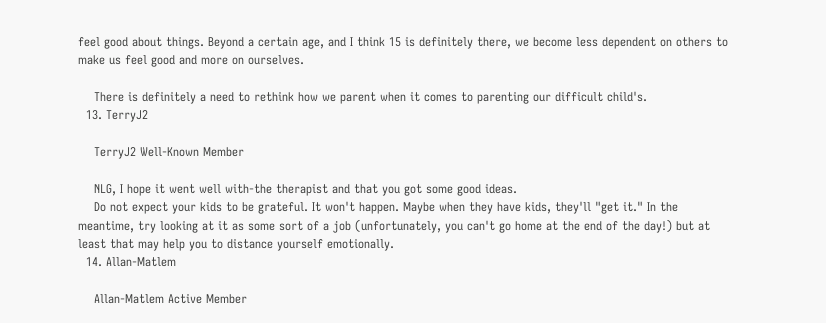feel good about things. Beyond a certain age, and I think 15 is definitely there, we become less dependent on others to make us feel good and more on ourselves.

    There is definitely a need to rethink how we parent when it comes to parenting our difficult child's.
  13. TerryJ2

    TerryJ2 Well-Known Member

    NLG, I hope it went well with-the therapist and that you got some good ideas.
    Do not expect your kids to be grateful. It won't happen. Maybe when they have kids, they'll "get it." In the meantime, try looking at it as some sort of a job (unfortunately, you can't go home at the end of the day!) but at least that may help you to distance yourself emotionally.
  14. Allan-Matlem

    Allan-Matlem Active Member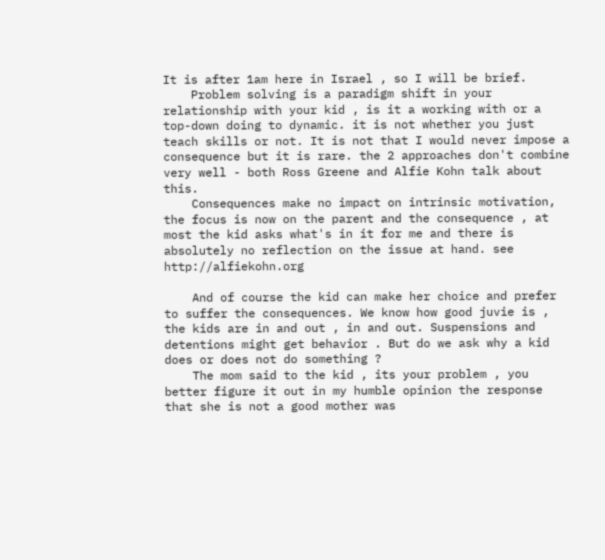It is after 1am here in Israel , so I will be brief.
    Problem solving is a paradigm shift in your relationship with your kid , is it a working with or a top-down doing to dynamic. it is not whether you just teach skills or not. It is not that I would never impose a consequence but it is rare. the 2 approaches don't combine very well - both Ross Greene and Alfie Kohn talk about this.
    Consequences make no impact on intrinsic motivation, the focus is now on the parent and the consequence , at most the kid asks what's in it for me and there is absolutely no reflection on the issue at hand. see http://alfiekohn.org

    And of course the kid can make her choice and prefer to suffer the consequences. We know how good juvie is , the kids are in and out , in and out. Suspensions and detentions might get behavior . But do we ask why a kid does or does not do something ?
    The mom said to the kid , its your problem , you better figure it out in my humble opinion the response that she is not a good mother was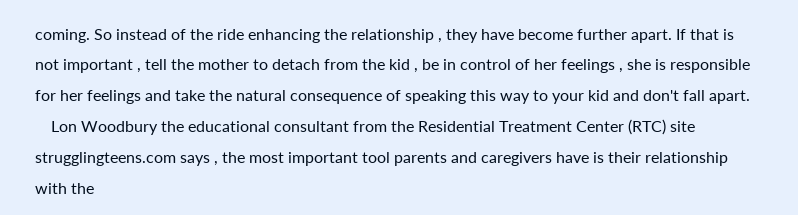coming. So instead of the ride enhancing the relationship , they have become further apart. If that is not important , tell the mother to detach from the kid , be in control of her feelings , she is responsible for her feelings and take the natural consequence of speaking this way to your kid and don't fall apart.
    Lon Woodbury the educational consultant from the Residential Treatment Center (RTC) site strugglingteens.com says , the most important tool parents and caregivers have is their relationship with the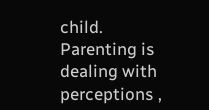child. Parenting is dealing with perceptions ,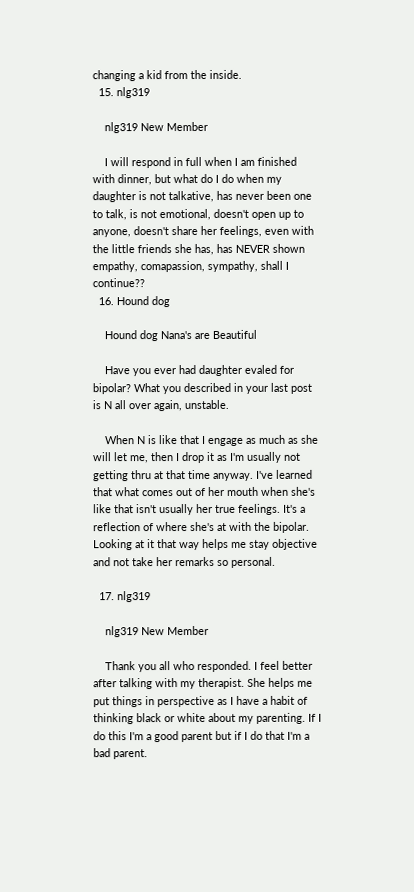changing a kid from the inside.
  15. nlg319

    nlg319 New Member

    I will respond in full when I am finished with dinner, but what do I do when my daughter is not talkative, has never been one to talk, is not emotional, doesn't open up to anyone, doesn't share her feelings, even with the little friends she has, has NEVER shown empathy, comapassion, sympathy, shall I continue??
  16. Hound dog

    Hound dog Nana's are Beautiful

    Have you ever had daughter evaled for bipolar? What you described in your last post is N all over again, unstable.

    When N is like that I engage as much as she will let me, then I drop it as I'm usually not getting thru at that time anyway. I've learned that what comes out of her mouth when she's like that isn't usually her true feelings. It's a reflection of where she's at with the bipolar. Looking at it that way helps me stay objective and not take her remarks so personal.

  17. nlg319

    nlg319 New Member

    Thank you all who responded. I feel better after talking with my therapist. She helps me put things in perspective as I have a habit of thinking black or white about my parenting. If I do this I'm a good parent but if I do that I'm a bad parent.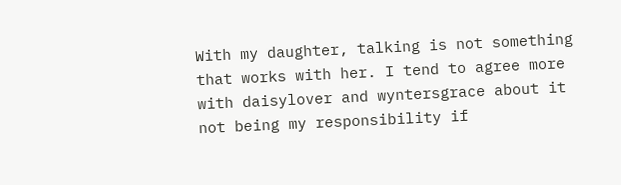With my daughter, talking is not something that works with her. I tend to agree more with daisylover and wyntersgrace about it not being my responsibility if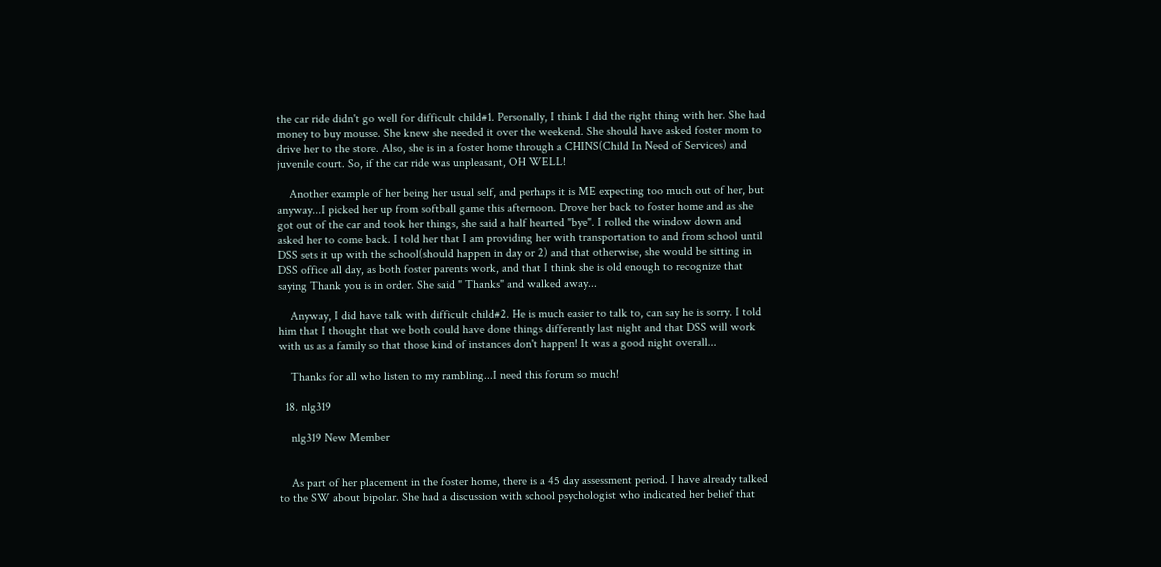the car ride didn't go well for difficult child#1. Personally, I think I did the right thing with her. She had money to buy mousse. She knew she needed it over the weekend. She should have asked foster mom to drive her to the store. Also, she is in a foster home through a CHINS(Child In Need of Services) and juvenile court. So, if the car ride was unpleasant, OH WELL!

    Another example of her being her usual self, and perhaps it is ME expecting too much out of her, but anyway...I picked her up from softball game this afternoon. Drove her back to foster home and as she got out of the car and took her things, she said a half hearted "bye". I rolled the window down and asked her to come back. I told her that I am providing her with transportation to and from school until DSS sets it up with the school(should happen in day or 2) and that otherwise, she would be sitting in DSS office all day, as both foster parents work, and that I think she is old enough to recognize that saying Thank you is in order. She said " Thanks" and walked away...

    Anyway, I did have talk with difficult child#2. He is much easier to talk to, can say he is sorry. I told him that I thought that we both could have done things differently last night and that DSS will work with us as a family so that those kind of instances don't happen! It was a good night overall...

    Thanks for all who listen to my rambling...I need this forum so much!

  18. nlg319

    nlg319 New Member


    As part of her placement in the foster home, there is a 45 day assessment period. I have already talked to the SW about bipolar. She had a discussion with school psychologist who indicated her belief that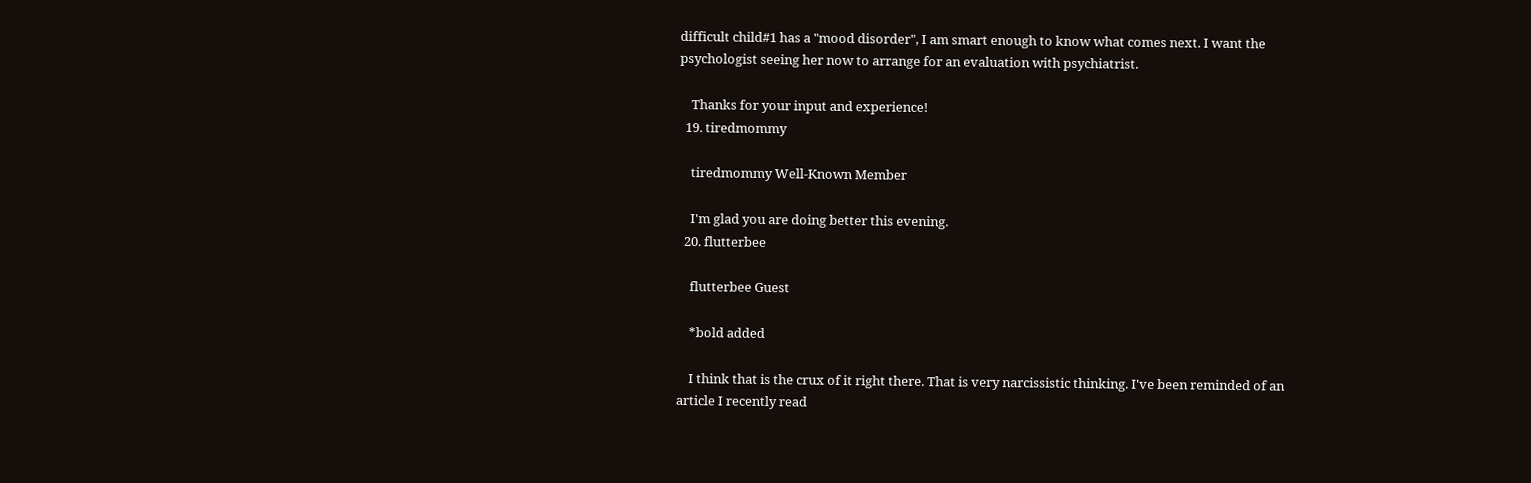difficult child#1 has a "mood disorder", I am smart enough to know what comes next. I want the psychologist seeing her now to arrange for an evaluation with psychiatrist.

    Thanks for your input and experience!
  19. tiredmommy

    tiredmommy Well-Known Member

    I'm glad you are doing better this evening.
  20. flutterbee

    flutterbee Guest

    *bold added

    I think that is the crux of it right there. That is very narcissistic thinking. I've been reminded of an article I recently read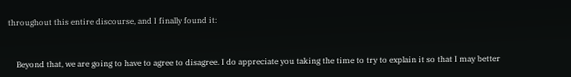throughout this entire discourse, and I finally found it:


    Beyond that, we are going to have to agree to disagree. I do appreciate you taking the time to try to explain it so that I may better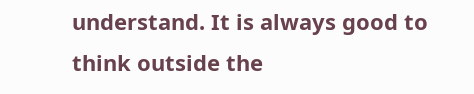understand. It is always good to think outside the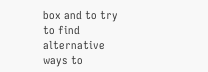box and to try to find alternative ways to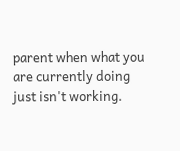parent when what you are currently doing just isn't working.